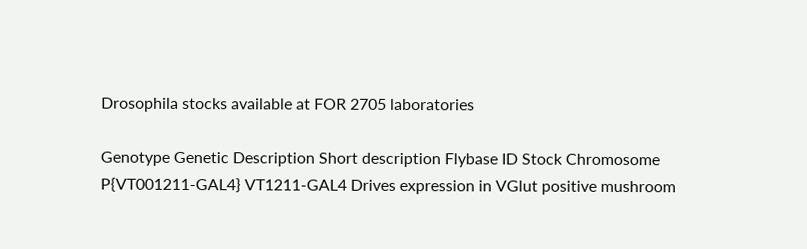Drosophila stocks available at FOR 2705 laboratories

Genotype Genetic Description Short description Flybase ID Stock Chromosome
P{VT001211-GAL4} VT1211-GAL4 Drives expression in VGlut positive mushroom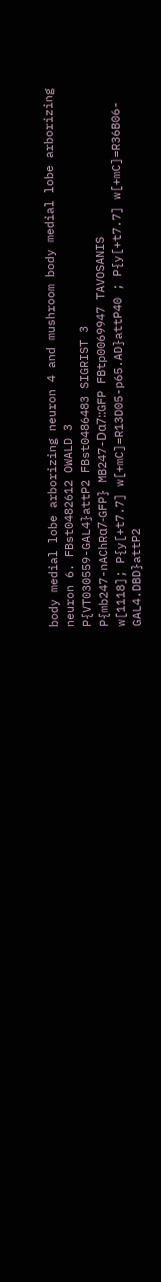body medial lobe arborizing neuron 4 and mushroom body medial lobe arborizing neuron 6. FBst0482612 OWALD 3
P{VT030559-GAL4}attP2 FBst0486483 SIGRIST 3
P{mb247-nAChRα7-GFP} MB247-Dα7::GFP FBtp0069947 TAVOSANIS
w[1118]; P{y[+t7.7] w[+mC]=R13D05-p65.AD}attP40 ; P{y[+t7.7] w[+mC]=R36B06-GAL4.DBD}attP2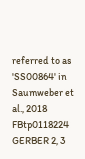referred to as 'SS00864' in Saumweber et al., 2018 FBtp0118224 GERBER 2, 3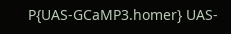P{UAS-GCaMP3.homer} UAS-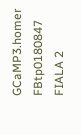GCaMP3.homer FBtp0180847 FIALA 2